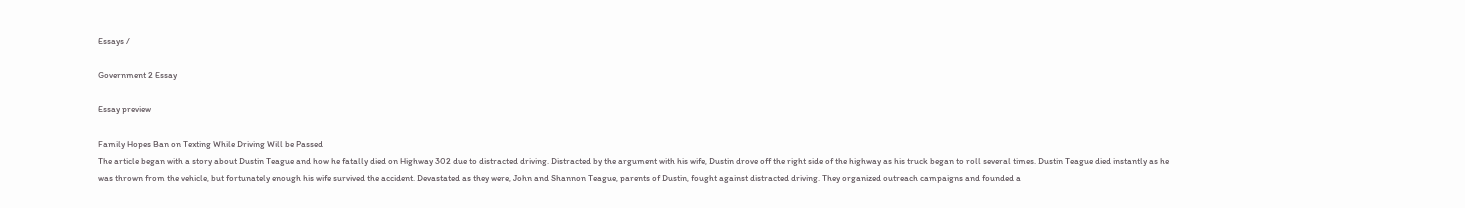Essays /

Government 2 Essay

Essay preview

Family Hopes Ban on Texting While Driving Will be Passed
The article began with a story about Dustin Teague and how he fatally died on Highway 302 due to distracted driving. Distracted by the argument with his wife, Dustin drove off the right side of the highway as his truck began to roll several times. Dustin Teague died instantly as he was thrown from the vehicle, but fortunately enough his wife survived the accident. Devastated as they were, John and Shannon Teague, parents of Dustin, fought against distracted driving. They organized outreach campaigns and founded a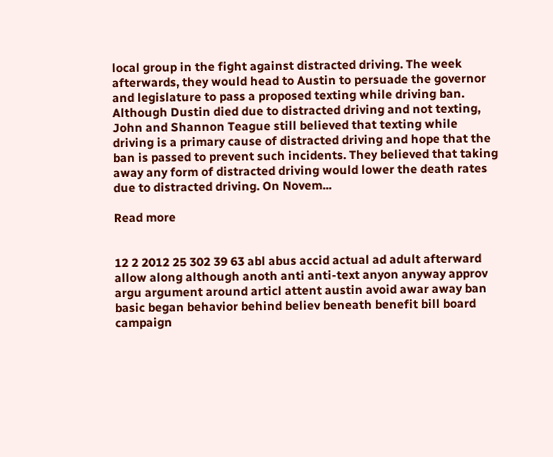local group in the fight against distracted driving. The week afterwards, they would head to Austin to persuade the governor and legislature to pass a proposed texting while driving ban. Although Dustin died due to distracted driving and not texting, John and Shannon Teague still believed that texting while driving is a primary cause of distracted driving and hope that the ban is passed to prevent such incidents. They believed that taking away any form of distracted driving would lower the death rates due to distracted driving. On Novem...

Read more


12 2 2012 25 302 39 63 abl abus accid actual ad adult afterward allow along although anoth anti anti-text anyon anyway approv argu argument around articl attent austin avoid awar away ban basic began behavior behind believ beneath benefit bill board campaign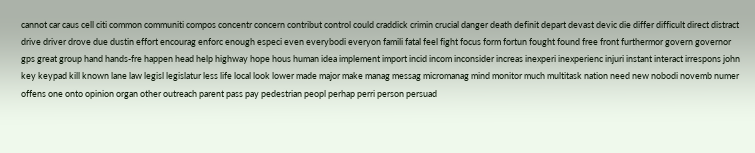cannot car caus cell citi common communiti compos concentr concern contribut control could craddick crimin crucial danger death definit depart devast devic die differ difficult direct distract drive driver drove due dustin effort encourag enforc enough especi even everybodi everyon famili fatal feel fight focus form fortun fought found free front furthermor govern governor gps great group hand hands-fre happen head help highway hope hous human idea implement import incid incom inconsider increas inexperi inexperienc injuri instant interact irrespons john key keypad kill known lane law legisl legislatur less life local look lower made major make manag messag micromanag mind monitor much multitask nation need new nobodi novemb numer offens one onto opinion organ other outreach parent pass pay pedestrian peopl perhap perri person persuad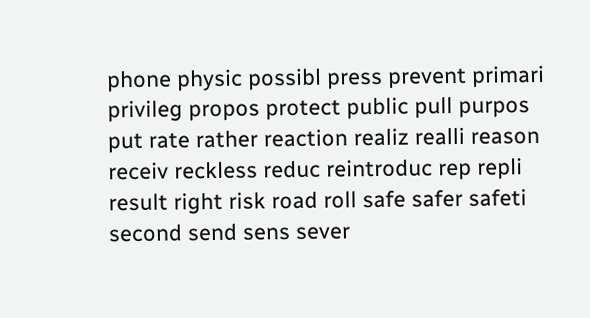phone physic possibl press prevent primari privileg propos protect public pull purpos put rate rather reaction realiz realli reason receiv reckless reduc reintroduc rep repli result right risk road roll safe safer safeti second send sens sever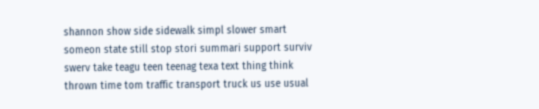shannon show side sidewalk simpl slower smart someon state still stop stori summari support surviv swerv take teagu teen teenag texa text thing think thrown time tom traffic transport truck us use usual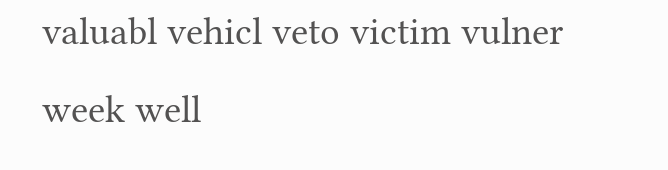valuabl vehicl veto victim vulner week well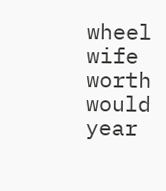wheel wife worth would year